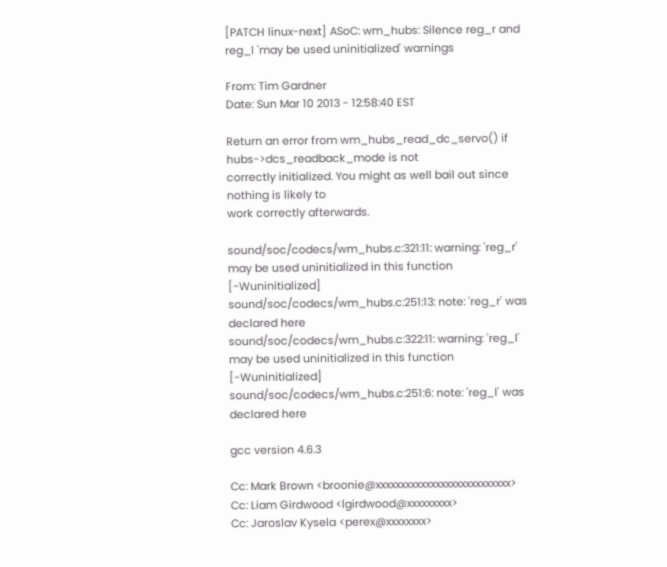[PATCH linux-next] ASoC: wm_hubs: Silence reg_r and reg_l 'may be used uninitialized' warnings

From: Tim Gardner
Date: Sun Mar 10 2013 - 12:58:40 EST

Return an error from wm_hubs_read_dc_servo() if hubs->dcs_readback_mode is not
correctly initialized. You might as well bail out since nothing is likely to
work correctly afterwards.

sound/soc/codecs/wm_hubs.c:321:11: warning: 'reg_r' may be used uninitialized in this function [-Wuninitialized]
sound/soc/codecs/wm_hubs.c:251:13: note: 'reg_r' was declared here
sound/soc/codecs/wm_hubs.c:322:11: warning: 'reg_l' may be used uninitialized in this function [-Wuninitialized]
sound/soc/codecs/wm_hubs.c:251:6: note: 'reg_l' was declared here

gcc version 4.6.3

Cc: Mark Brown <broonie@xxxxxxxxxxxxxxxxxxxxxxxxxxx>
Cc: Liam Girdwood <lgirdwood@xxxxxxxxx>
Cc: Jaroslav Kysela <perex@xxxxxxxx>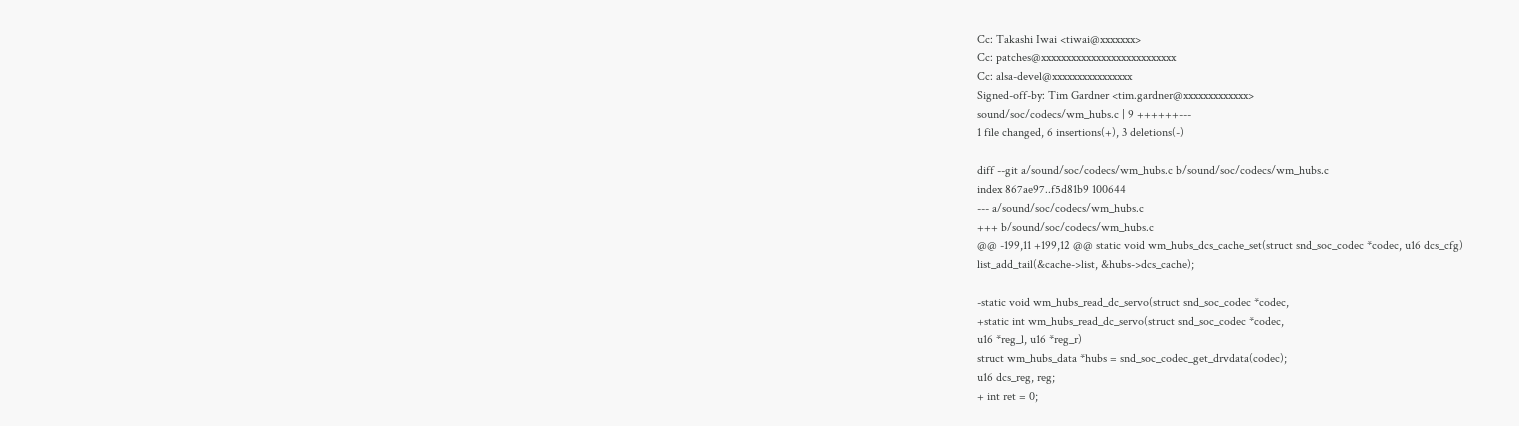Cc: Takashi Iwai <tiwai@xxxxxxx>
Cc: patches@xxxxxxxxxxxxxxxxxxxxxxxxxxx
Cc: alsa-devel@xxxxxxxxxxxxxxxx
Signed-off-by: Tim Gardner <tim.gardner@xxxxxxxxxxxxx>
sound/soc/codecs/wm_hubs.c | 9 ++++++---
1 file changed, 6 insertions(+), 3 deletions(-)

diff --git a/sound/soc/codecs/wm_hubs.c b/sound/soc/codecs/wm_hubs.c
index 867ae97..f5d81b9 100644
--- a/sound/soc/codecs/wm_hubs.c
+++ b/sound/soc/codecs/wm_hubs.c
@@ -199,11 +199,12 @@ static void wm_hubs_dcs_cache_set(struct snd_soc_codec *codec, u16 dcs_cfg)
list_add_tail(&cache->list, &hubs->dcs_cache);

-static void wm_hubs_read_dc_servo(struct snd_soc_codec *codec,
+static int wm_hubs_read_dc_servo(struct snd_soc_codec *codec,
u16 *reg_l, u16 *reg_r)
struct wm_hubs_data *hubs = snd_soc_codec_get_drvdata(codec);
u16 dcs_reg, reg;
+ int ret = 0;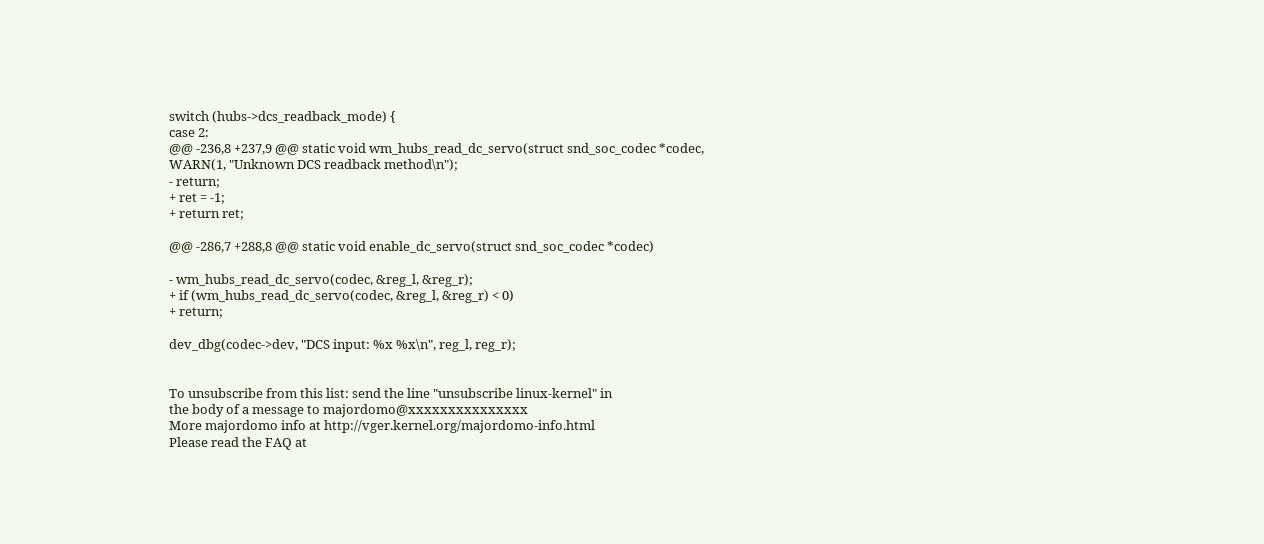switch (hubs->dcs_readback_mode) {
case 2:
@@ -236,8 +237,9 @@ static void wm_hubs_read_dc_servo(struct snd_soc_codec *codec,
WARN(1, "Unknown DCS readback method\n");
- return;
+ ret = -1;
+ return ret;

@@ -286,7 +288,8 @@ static void enable_dc_servo(struct snd_soc_codec *codec)

- wm_hubs_read_dc_servo(codec, &reg_l, &reg_r);
+ if (wm_hubs_read_dc_servo(codec, &reg_l, &reg_r) < 0)
+ return;

dev_dbg(codec->dev, "DCS input: %x %x\n", reg_l, reg_r);


To unsubscribe from this list: send the line "unsubscribe linux-kernel" in
the body of a message to majordomo@xxxxxxxxxxxxxxx
More majordomo info at http://vger.kernel.org/majordomo-info.html
Please read the FAQ at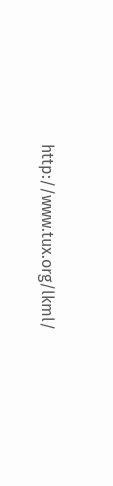http://www.tux.org/lkml/